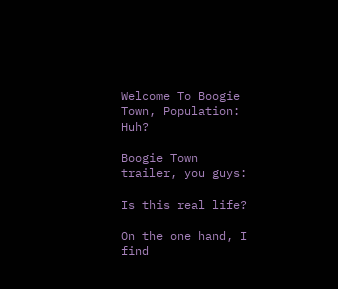Welcome To Boogie Town, Population: Huh?

Boogie Town trailer, you guys:

Is this real life?

On the one hand, I find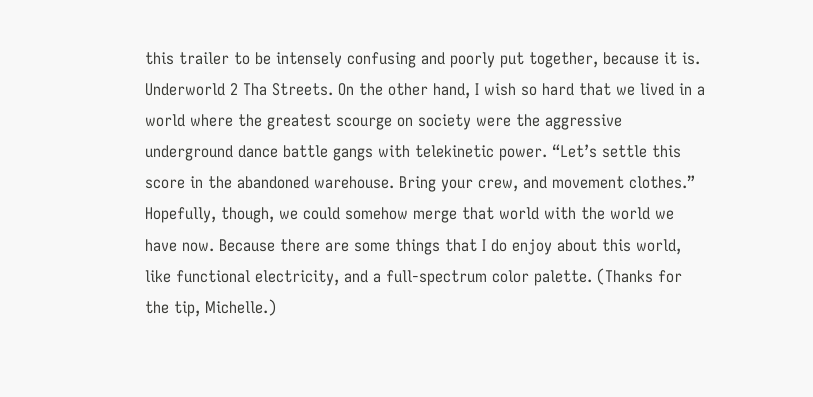this trailer to be intensely confusing and poorly put together, because it is. Underworld 2 Tha Streets. On the other hand, I wish so hard that we lived in a world where the greatest scourge on society were the aggressive underground dance battle gangs with telekinetic power. “Let’s settle this score in the abandoned warehouse. Bring your crew, and movement clothes.” Hopefully, though, we could somehow merge that world with the world we have now. Because there are some things that I do enjoy about this world, like functional electricity, and a full-spectrum color palette. (Thanks for the tip, Michelle.)